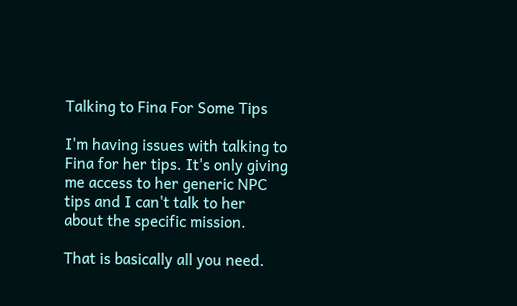Talking to Fina For Some Tips

I'm having issues with talking to Fina for her tips. It's only giving me access to her generic NPC tips and I can't talk to her about the specific mission.

That is basically all you need.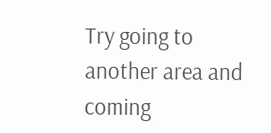Try going to another area and coming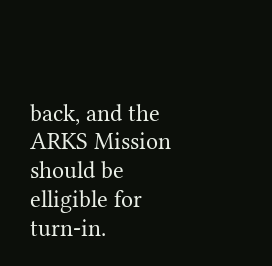back, and the ARKS Mission should be elligible for turn-in.